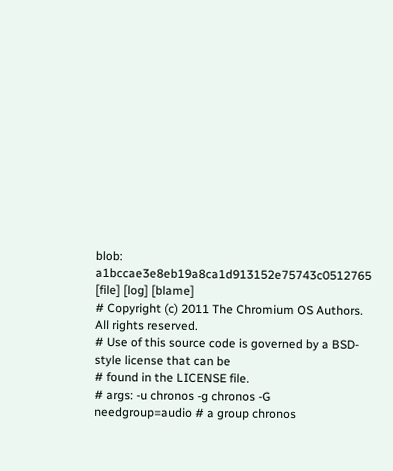blob: a1bccae3e8eb19a8ca1d913152e75743c0512765 [file] [log] [blame]
# Copyright (c) 2011 The Chromium OS Authors. All rights reserved.
# Use of this source code is governed by a BSD-style license that can be
# found in the LICENSE file.
# args: -u chronos -g chronos -G
needgroup=audio # a group chronos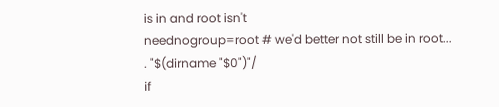is in and root isn't
neednogroup=root # we'd better not still be in root...
. "$(dirname "$0")"/
if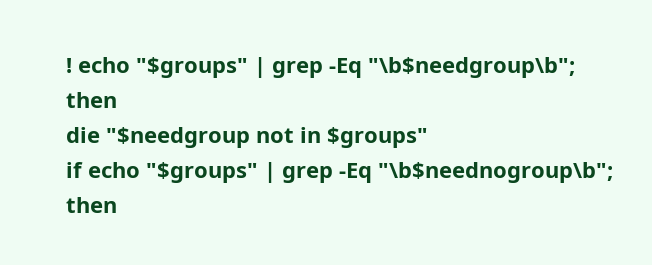! echo "$groups" | grep -Eq "\b$needgroup\b"; then
die "$needgroup not in $groups"
if echo "$groups" | grep -Eq "\b$neednogroup\b"; then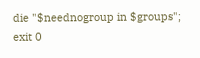die "$neednogroup in $groups";
exit 0